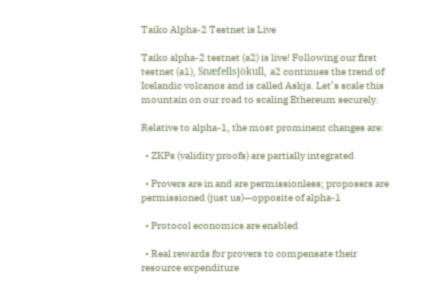Taiko Alpha-2 Testnet is Live

Taiko alpha-2 testnet (a2) is live! Following our first testnet (a1), Snæfellsjökull, a2 continues the trend of Icelandic volcanos and is called Askja. Let’s scale this mountain on our road to scaling Ethereum securely.

Relative to alpha-1, the most prominent changes are:

  • ZKPs (validity proofs) are partially integrated

  • Provers are in and are permissionless; proposers are permissioned (just us)—opposite of alpha-1

  • Protocol economics are enabled

  • Real rewards for provers to compensate their resource expenditure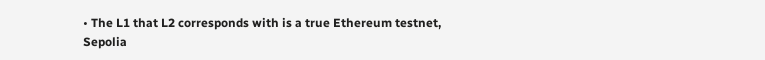• The L1 that L2 corresponds with is a true Ethereum testnet, Sepolia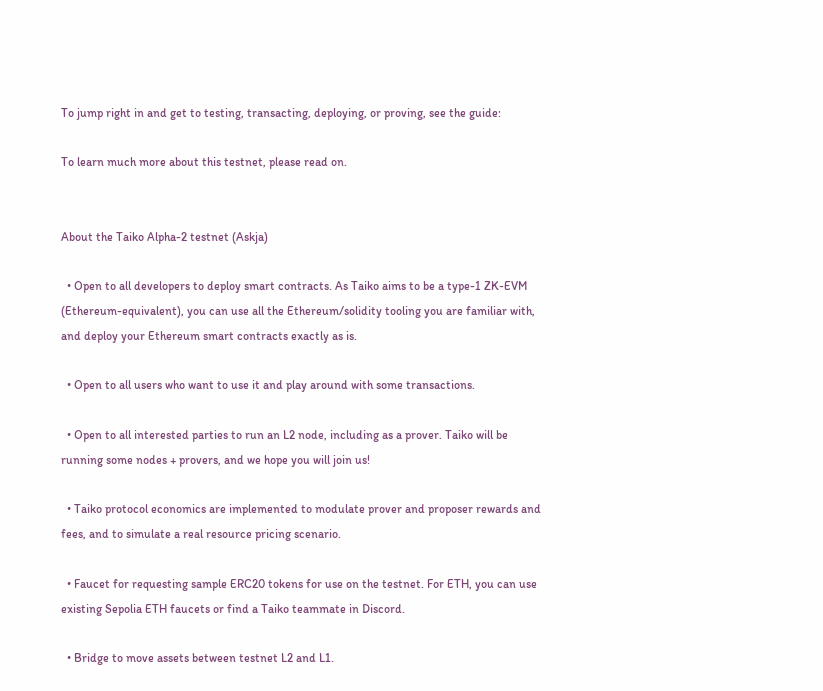To jump right in and get to testing, transacting, deploying, or proving, see the guide:

To learn much more about this testnet, please read on.


About the Taiko Alpha-2 testnet (Askja)

  • Open to all developers to deploy smart contracts. As Taiko aims to be a type-1 ZK-EVM (Ethereum-equivalent), you can use all the Ethereum/solidity tooling you are familiar with, and deploy your Ethereum smart contracts exactly as is.

  • Open to all users who want to use it and play around with some transactions.

  • Open to all interested parties to run an L2 node, including as a prover. Taiko will be running some nodes + provers, and we hope you will join us!

  • Taiko protocol economics are implemented to modulate prover and proposer rewards and fees, and to simulate a real resource pricing scenario.

  • Faucet for requesting sample ERC20 tokens for use on the testnet. For ETH, you can use existing Sepolia ETH faucets or find a Taiko teammate in Discord.

  • Bridge to move assets between testnet L2 and L1.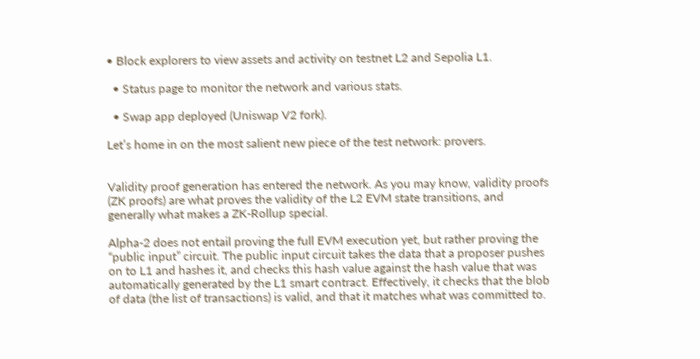• Block explorers to view assets and activity on testnet L2 and Sepolia L1.

  • Status page to monitor the network and various stats.

  • Swap app deployed (Uniswap V2 fork).

Let’s home in on the most salient new piece of the test network: provers.


Validity proof generation has entered the network. As you may know, validity proofs (ZK proofs) are what proves the validity of the L2 EVM state transitions, and generally what makes a ZK-Rollup special.

Alpha-2 does not entail proving the full EVM execution yet, but rather proving the “public input” circuit. The public input circuit takes the data that a proposer pushes on to L1 and hashes it, and checks this hash value against the hash value that was automatically generated by the L1 smart contract. Effectively, it checks that the blob of data (the list of transactions) is valid, and that it matches what was committed to.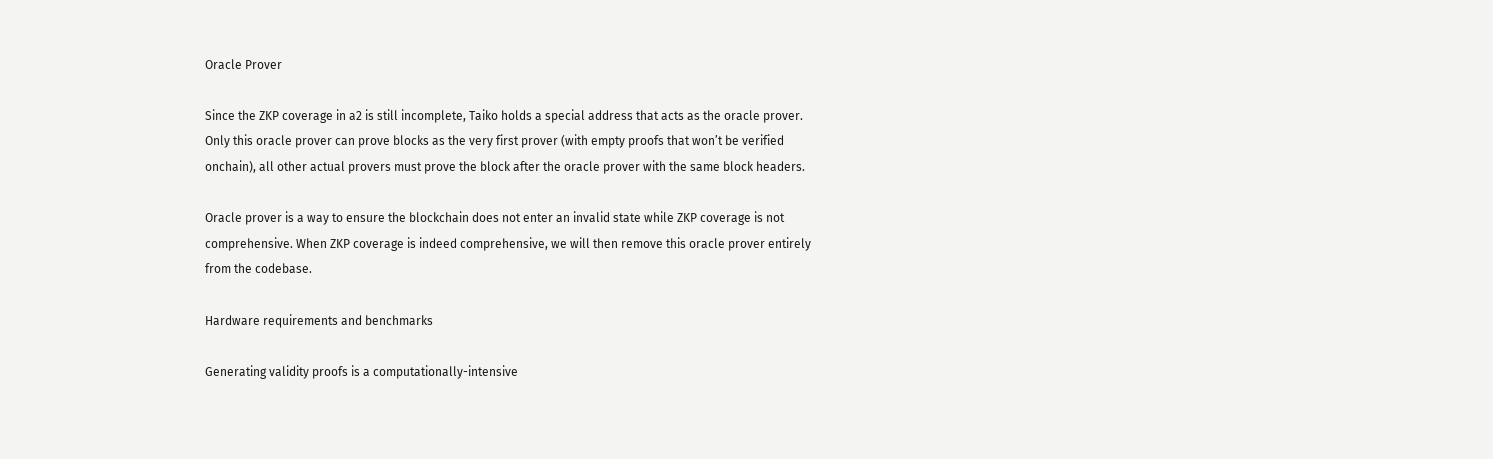Oracle Prover

Since the ZKP coverage in a2 is still incomplete, Taiko holds a special address that acts as the oracle prover. Only this oracle prover can prove blocks as the very first prover (with empty proofs that won’t be verified onchain), all other actual provers must prove the block after the oracle prover with the same block headers.

Oracle prover is a way to ensure the blockchain does not enter an invalid state while ZKP coverage is not comprehensive. When ZKP coverage is indeed comprehensive, we will then remove this oracle prover entirely from the codebase.

Hardware requirements and benchmarks

Generating validity proofs is a computationally-intensive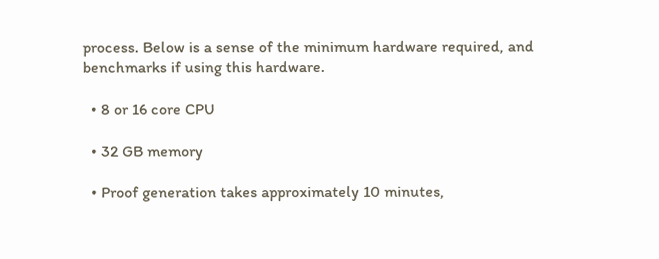process. Below is a sense of the minimum hardware required, and benchmarks if using this hardware.

  • 8 or 16 core CPU

  • 32 GB memory

  • Proof generation takes approximately 10 minutes,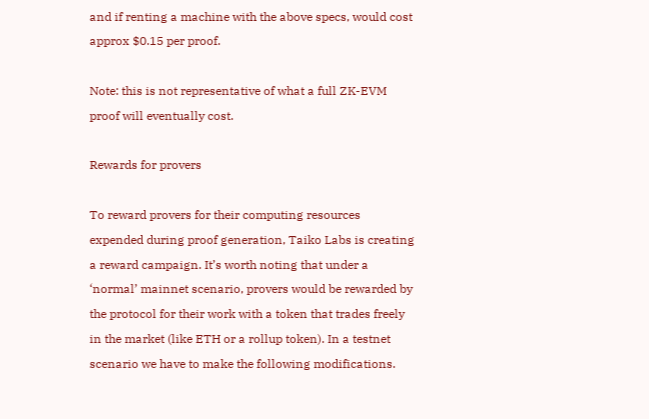and if renting a machine with the above specs, would cost approx $0.15 per proof.

Note: this is not representative of what a full ZK-EVM proof will eventually cost.

Rewards for provers

To reward provers for their computing resources expended during proof generation, Taiko Labs is creating a reward campaign. It’s worth noting that under a ‘normal’ mainnet scenario, provers would be rewarded by the protocol for their work with a token that trades freely in the market (like ETH or a rollup token). In a testnet scenario we have to make the following modifications.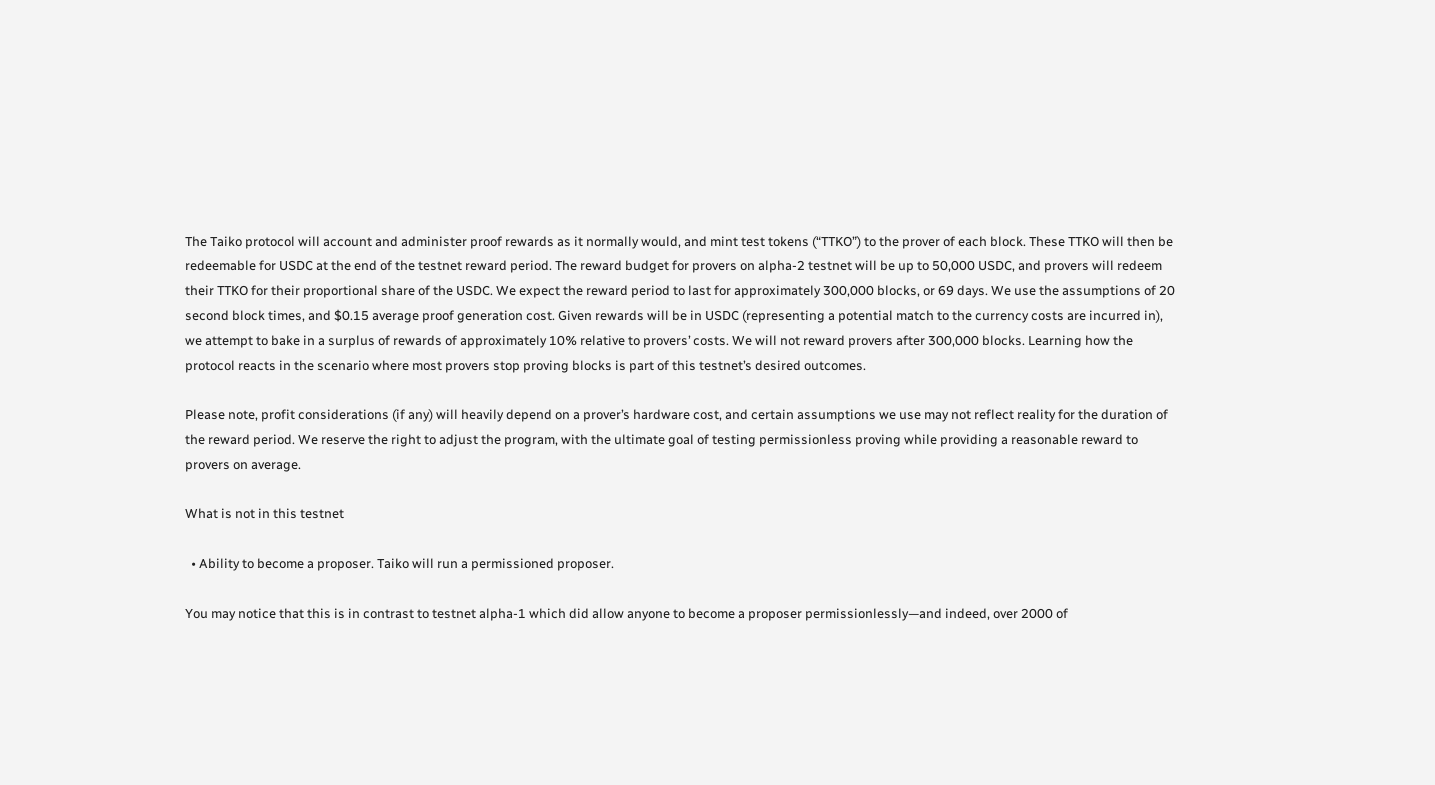The Taiko protocol will account and administer proof rewards as it normally would, and mint test tokens (“TTKO”) to the prover of each block. These TTKO will then be redeemable for USDC at the end of the testnet reward period. The reward budget for provers on alpha-2 testnet will be up to 50,000 USDC, and provers will redeem their TTKO for their proportional share of the USDC. We expect the reward period to last for approximately 300,000 blocks, or 69 days. We use the assumptions of 20 second block times, and $0.15 average proof generation cost. Given rewards will be in USDC (representing a potential match to the currency costs are incurred in), we attempt to bake in a surplus of rewards of approximately 10% relative to provers’ costs. We will not reward provers after 300,000 blocks. Learning how the protocol reacts in the scenario where most provers stop proving blocks is part of this testnet’s desired outcomes.

Please note, profit considerations (if any) will heavily depend on a prover’s hardware cost, and certain assumptions we use may not reflect reality for the duration of the reward period. We reserve the right to adjust the program, with the ultimate goal of testing permissionless proving while providing a reasonable reward to provers on average.

What is not in this testnet

  • Ability to become a proposer. Taiko will run a permissioned proposer.

You may notice that this is in contrast to testnet alpha-1 which did allow anyone to become a proposer permissionlessly—and indeed, over 2000 of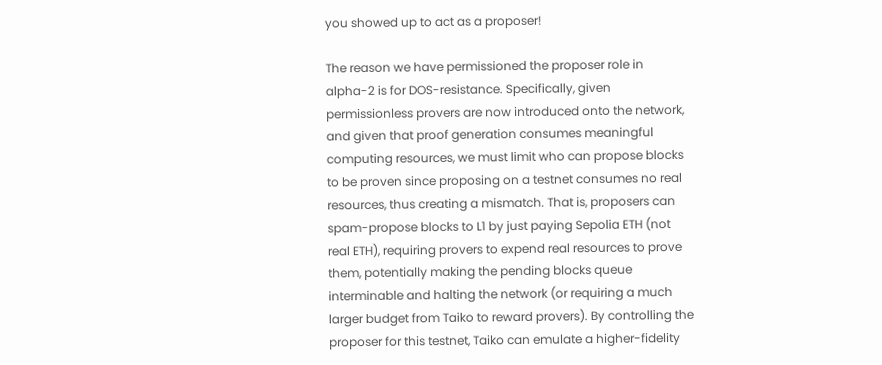you showed up to act as a proposer!

The reason we have permissioned the proposer role in alpha-2 is for DOS-resistance. Specifically, given permissionless provers are now introduced onto the network, and given that proof generation consumes meaningful computing resources, we must limit who can propose blocks to be proven since proposing on a testnet consumes no real resources, thus creating a mismatch. That is, proposers can spam-propose blocks to L1 by just paying Sepolia ETH (not real ETH), requiring provers to expend real resources to prove them, potentially making the pending blocks queue interminable and halting the network (or requiring a much larger budget from Taiko to reward provers). By controlling the proposer for this testnet, Taiko can emulate a higher-fidelity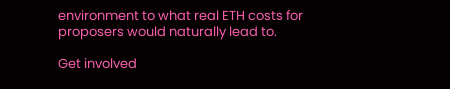environment to what real ETH costs for proposers would naturally lead to.

Get involved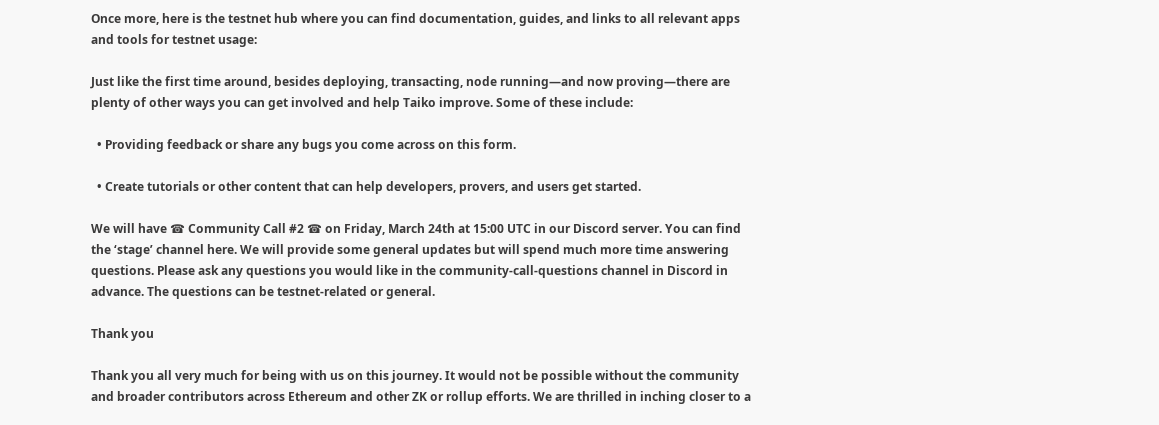Once more, here is the testnet hub where you can find documentation, guides, and links to all relevant apps and tools for testnet usage:

Just like the first time around, besides deploying, transacting, node running—and now proving—there are plenty of other ways you can get involved and help Taiko improve. Some of these include:

  • Providing feedback or share any bugs you come across on this form.

  • Create tutorials or other content that can help developers, provers, and users get started.

We will have ☎ Community Call #2 ☎ on Friday, March 24th at 15:00 UTC in our Discord server. You can find the ‘stage’ channel here. We will provide some general updates but will spend much more time answering questions. Please ask any questions you would like in the community-call-questions channel in Discord in advance. The questions can be testnet-related or general.

Thank you

Thank you all very much for being with us on this journey. It would not be possible without the community and broader contributors across Ethereum and other ZK or rollup efforts. We are thrilled in inching closer to a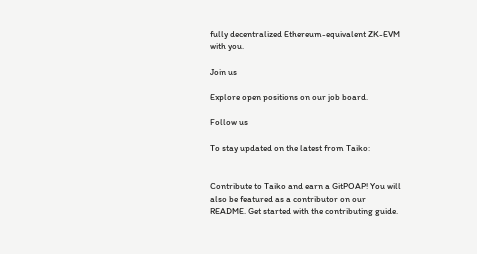fully decentralized Ethereum-equivalent ZK-EVM with you.

Join us

Explore open positions on our job board.

Follow us

To stay updated on the latest from Taiko:


Contribute to Taiko and earn a GitPOAP! You will also be featured as a contributor on our README. Get started with the contributing guide.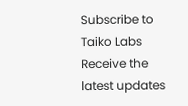Subscribe to Taiko Labs
Receive the latest updates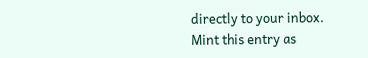directly to your inbox.
Mint this entry as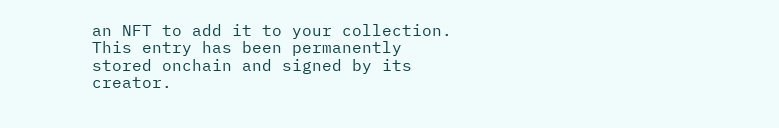an NFT to add it to your collection.
This entry has been permanently stored onchain and signed by its creator.